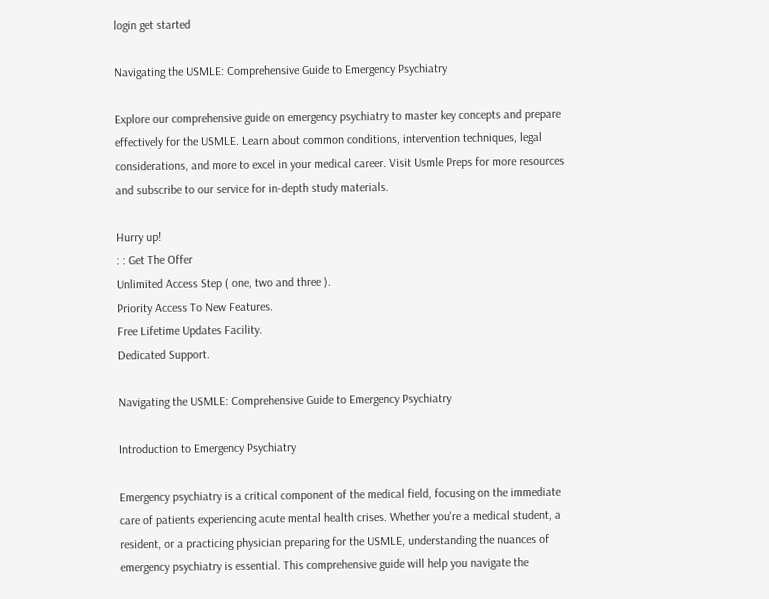login get started

Navigating the USMLE: Comprehensive Guide to Emergency Psychiatry

Explore our comprehensive guide on emergency psychiatry to master key concepts and prepare effectively for the USMLE. Learn about common conditions, intervention techniques, legal considerations, and more to excel in your medical career. Visit Usmle Preps for more resources and subscribe to our service for in-depth study materials.

Hurry up!
: : Get The Offer
Unlimited Access Step ( one, two and three ).
Priority Access To New Features.
Free Lifetime Updates Facility.
Dedicated Support.

Navigating the USMLE: Comprehensive Guide to Emergency Psychiatry

Introduction to Emergency Psychiatry

Emergency psychiatry is a critical component of the medical field, focusing on the immediate care of patients experiencing acute mental health crises. Whether you're a medical student, a resident, or a practicing physician preparing for the USMLE, understanding the nuances of emergency psychiatry is essential. This comprehensive guide will help you navigate the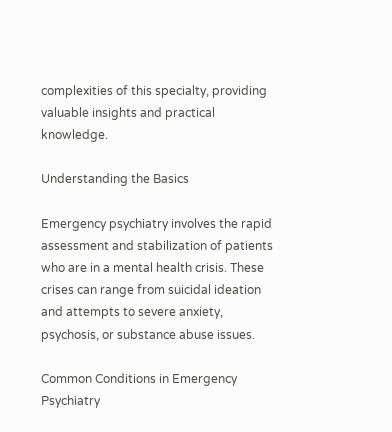complexities of this specialty, providing valuable insights and practical knowledge.

Understanding the Basics

Emergency psychiatry involves the rapid assessment and stabilization of patients who are in a mental health crisis. These crises can range from suicidal ideation and attempts to severe anxiety, psychosis, or substance abuse issues.

Common Conditions in Emergency Psychiatry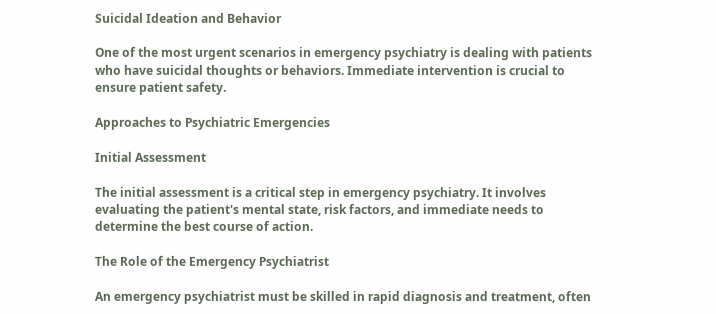Suicidal Ideation and Behavior

One of the most urgent scenarios in emergency psychiatry is dealing with patients who have suicidal thoughts or behaviors. Immediate intervention is crucial to ensure patient safety.

Approaches to Psychiatric Emergencies

Initial Assessment

The initial assessment is a critical step in emergency psychiatry. It involves evaluating the patient's mental state, risk factors, and immediate needs to determine the best course of action.

The Role of the Emergency Psychiatrist

An emergency psychiatrist must be skilled in rapid diagnosis and treatment, often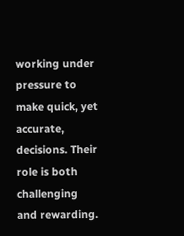working under pressure to make quick, yet accurate, decisions. Their role is both challenging and rewarding.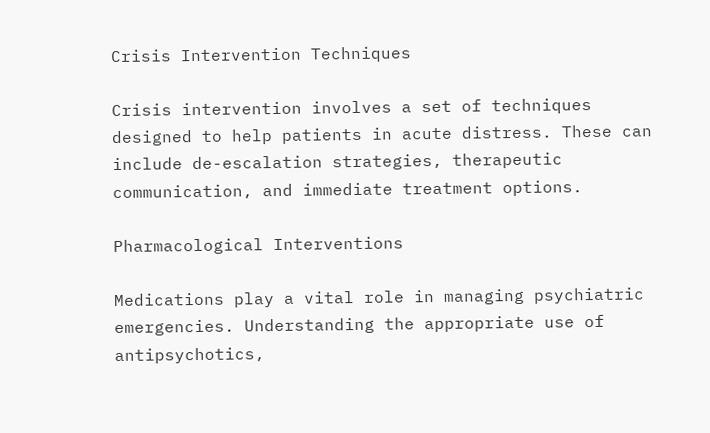Crisis Intervention Techniques

Crisis intervention involves a set of techniques designed to help patients in acute distress. These can include de-escalation strategies, therapeutic communication, and immediate treatment options.

Pharmacological Interventions

Medications play a vital role in managing psychiatric emergencies. Understanding the appropriate use of antipsychotics,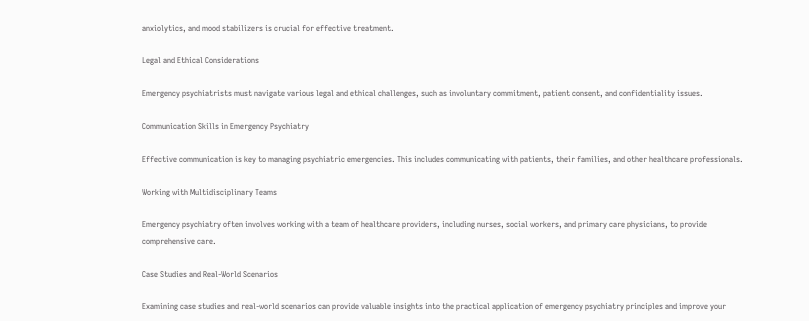anxiolytics, and mood stabilizers is crucial for effective treatment.

Legal and Ethical Considerations

Emergency psychiatrists must navigate various legal and ethical challenges, such as involuntary commitment, patient consent, and confidentiality issues.

Communication Skills in Emergency Psychiatry

Effective communication is key to managing psychiatric emergencies. This includes communicating with patients, their families, and other healthcare professionals.

Working with Multidisciplinary Teams

Emergency psychiatry often involves working with a team of healthcare providers, including nurses, social workers, and primary care physicians, to provide comprehensive care.

Case Studies and Real-World Scenarios

Examining case studies and real-world scenarios can provide valuable insights into the practical application of emergency psychiatry principles and improve your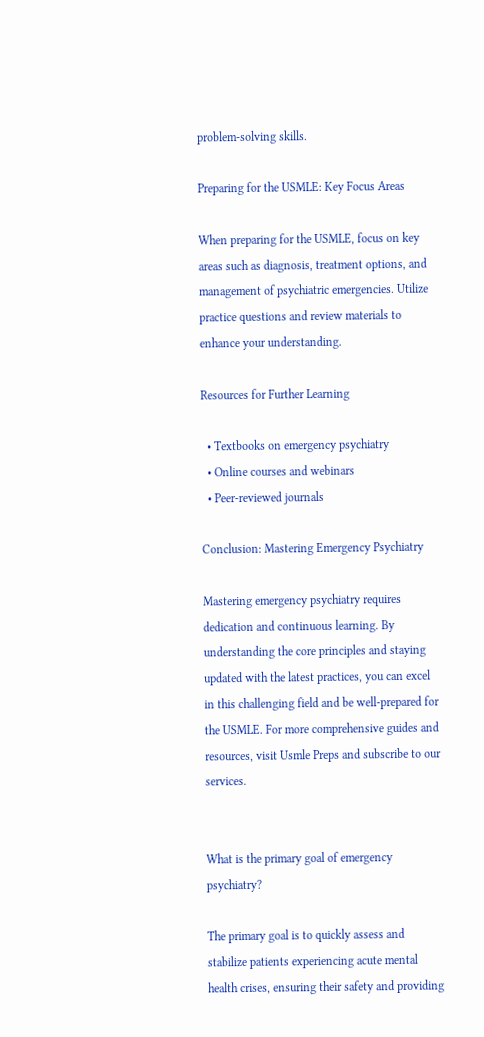problem-solving skills.

Preparing for the USMLE: Key Focus Areas

When preparing for the USMLE, focus on key areas such as diagnosis, treatment options, and management of psychiatric emergencies. Utilize practice questions and review materials to enhance your understanding.

Resources for Further Learning

  • Textbooks on emergency psychiatry
  • Online courses and webinars
  • Peer-reviewed journals

Conclusion: Mastering Emergency Psychiatry

Mastering emergency psychiatry requires dedication and continuous learning. By understanding the core principles and staying updated with the latest practices, you can excel in this challenging field and be well-prepared for the USMLE. For more comprehensive guides and resources, visit Usmle Preps and subscribe to our services.


What is the primary goal of emergency psychiatry?

The primary goal is to quickly assess and stabilize patients experiencing acute mental health crises, ensuring their safety and providing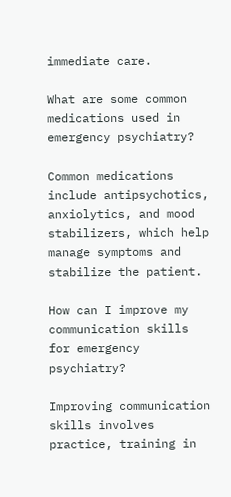immediate care.

What are some common medications used in emergency psychiatry?

Common medications include antipsychotics, anxiolytics, and mood stabilizers, which help manage symptoms and stabilize the patient.

How can I improve my communication skills for emergency psychiatry?

Improving communication skills involves practice, training in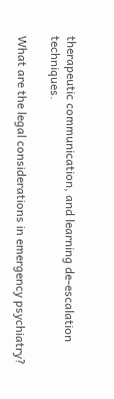therapeutic communication, and learning de-escalation techniques.

What are the legal considerations in emergency psychiatry?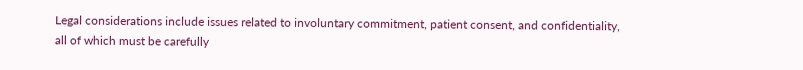Legal considerations include issues related to involuntary commitment, patient consent, and confidentiality, all of which must be carefully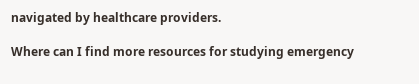navigated by healthcare providers.

Where can I find more resources for studying emergency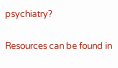psychiatry?

Resources can be found in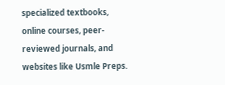specialized textbooks, online courses, peer-reviewed journals, and websites like Usmle Preps.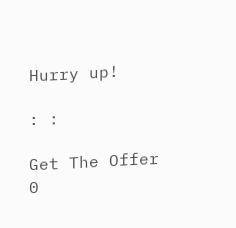Hurry up!

: :

Get The Offer
0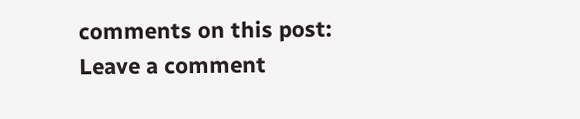comments on this post:
Leave a comment